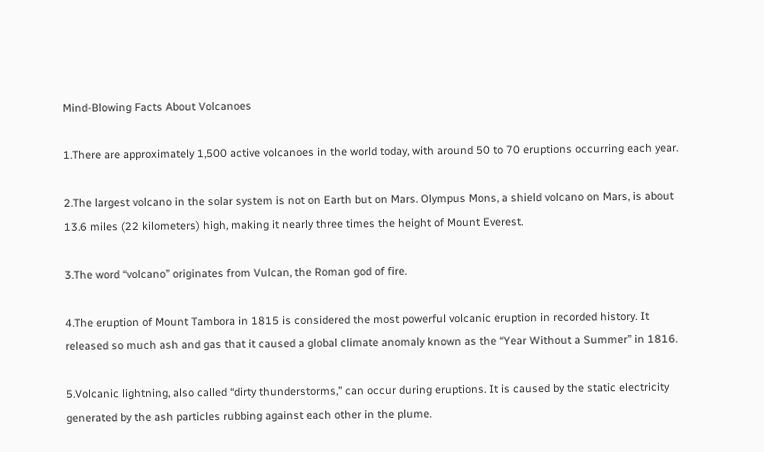Mind-Blowing Facts About Volcanoes

1.There are approximately 1,500 active volcanoes in the world today, with around 50 to 70 eruptions occurring each year.

2.The largest volcano in the solar system is not on Earth but on Mars. Olympus Mons, a shield volcano on Mars, is about 13.6 miles (22 kilometers) high, making it nearly three times the height of Mount Everest.

3.The word “volcano” originates from Vulcan, the Roman god of fire.

4.The eruption of Mount Tambora in 1815 is considered the most powerful volcanic eruption in recorded history. It released so much ash and gas that it caused a global climate anomaly known as the “Year Without a Summer” in 1816.

5.Volcanic lightning, also called “dirty thunderstorms,” can occur during eruptions. It is caused by the static electricity generated by the ash particles rubbing against each other in the plume.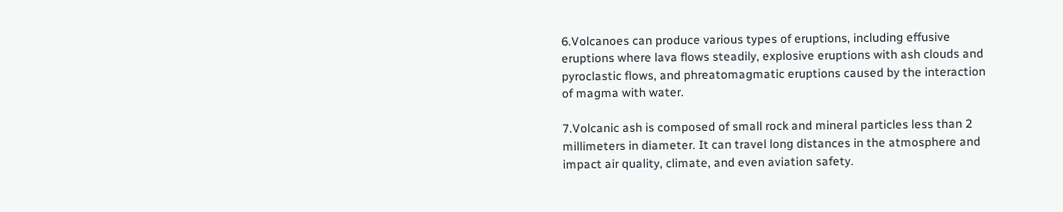6.Volcanoes can produce various types of eruptions, including effusive eruptions where lava flows steadily, explosive eruptions with ash clouds and pyroclastic flows, and phreatomagmatic eruptions caused by the interaction of magma with water.

7.Volcanic ash is composed of small rock and mineral particles less than 2 millimeters in diameter. It can travel long distances in the atmosphere and impact air quality, climate, and even aviation safety.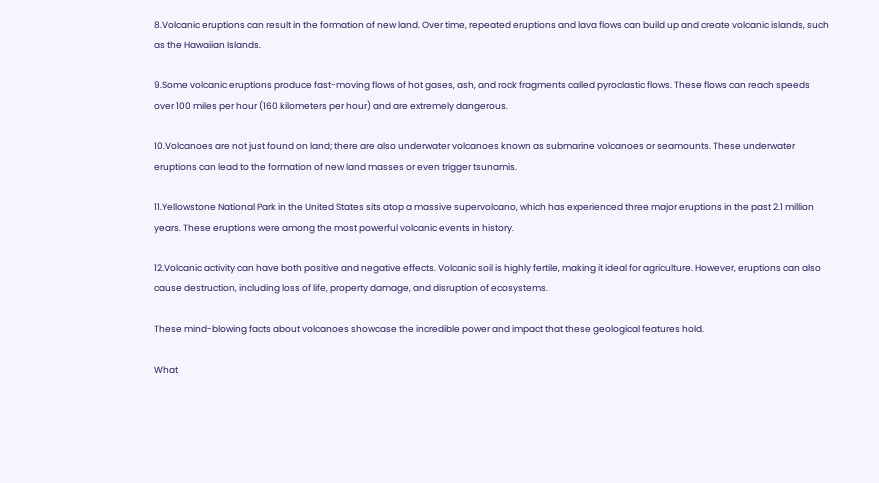8.Volcanic eruptions can result in the formation of new land. Over time, repeated eruptions and lava flows can build up and create volcanic islands, such as the Hawaiian Islands.

9.Some volcanic eruptions produce fast-moving flows of hot gases, ash, and rock fragments called pyroclastic flows. These flows can reach speeds over 100 miles per hour (160 kilometers per hour) and are extremely dangerous.

10.Volcanoes are not just found on land; there are also underwater volcanoes known as submarine volcanoes or seamounts. These underwater eruptions can lead to the formation of new land masses or even trigger tsunamis.

11.Yellowstone National Park in the United States sits atop a massive supervolcano, which has experienced three major eruptions in the past 2.1 million years. These eruptions were among the most powerful volcanic events in history.

12.Volcanic activity can have both positive and negative effects. Volcanic soil is highly fertile, making it ideal for agriculture. However, eruptions can also cause destruction, including loss of life, property damage, and disruption of ecosystems.

These mind-blowing facts about volcanoes showcase the incredible power and impact that these geological features hold.

What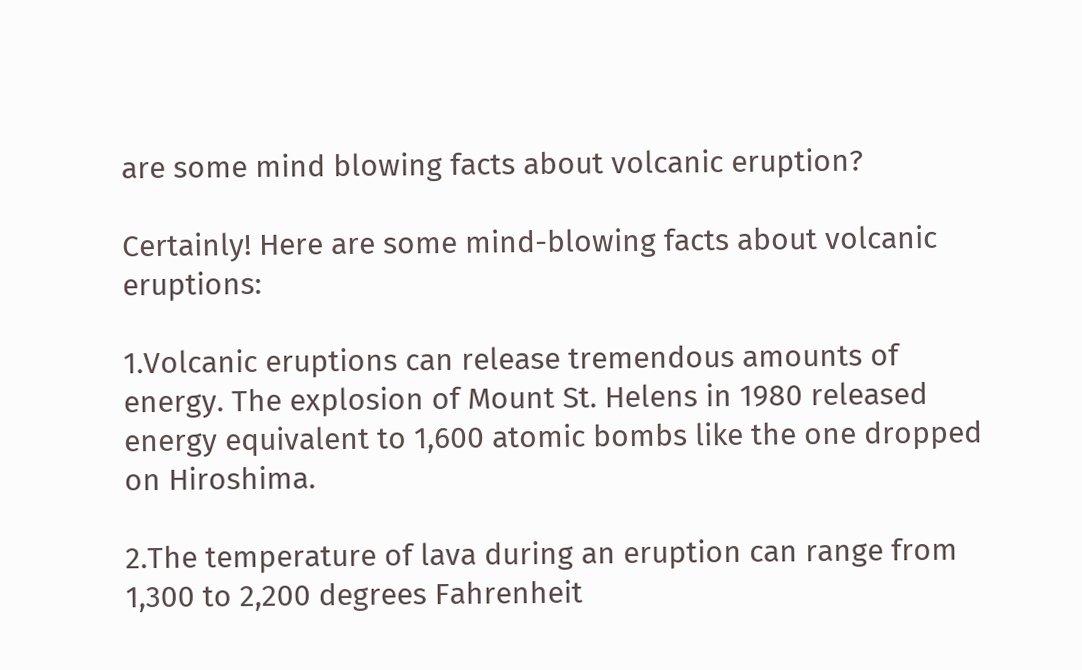are some mind blowing facts about volcanic eruption?

Certainly! Here are some mind-blowing facts about volcanic eruptions:

1.Volcanic eruptions can release tremendous amounts of energy. The explosion of Mount St. Helens in 1980 released energy equivalent to 1,600 atomic bombs like the one dropped on Hiroshima.

2.The temperature of lava during an eruption can range from 1,300 to 2,200 degrees Fahrenheit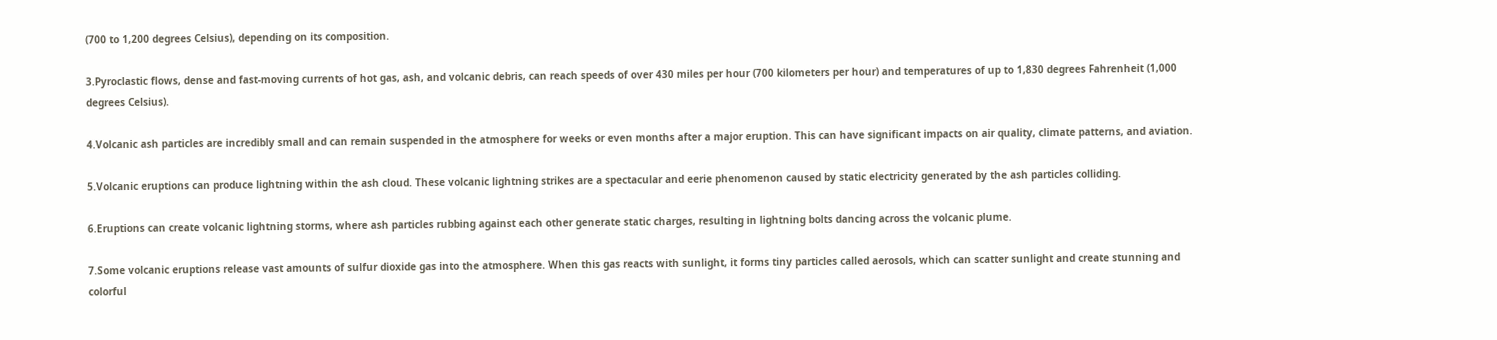(700 to 1,200 degrees Celsius), depending on its composition.

3.Pyroclastic flows, dense and fast-moving currents of hot gas, ash, and volcanic debris, can reach speeds of over 430 miles per hour (700 kilometers per hour) and temperatures of up to 1,830 degrees Fahrenheit (1,000 degrees Celsius).

4.Volcanic ash particles are incredibly small and can remain suspended in the atmosphere for weeks or even months after a major eruption. This can have significant impacts on air quality, climate patterns, and aviation.

5.Volcanic eruptions can produce lightning within the ash cloud. These volcanic lightning strikes are a spectacular and eerie phenomenon caused by static electricity generated by the ash particles colliding.

6.Eruptions can create volcanic lightning storms, where ash particles rubbing against each other generate static charges, resulting in lightning bolts dancing across the volcanic plume.

7.Some volcanic eruptions release vast amounts of sulfur dioxide gas into the atmosphere. When this gas reacts with sunlight, it forms tiny particles called aerosols, which can scatter sunlight and create stunning and colorful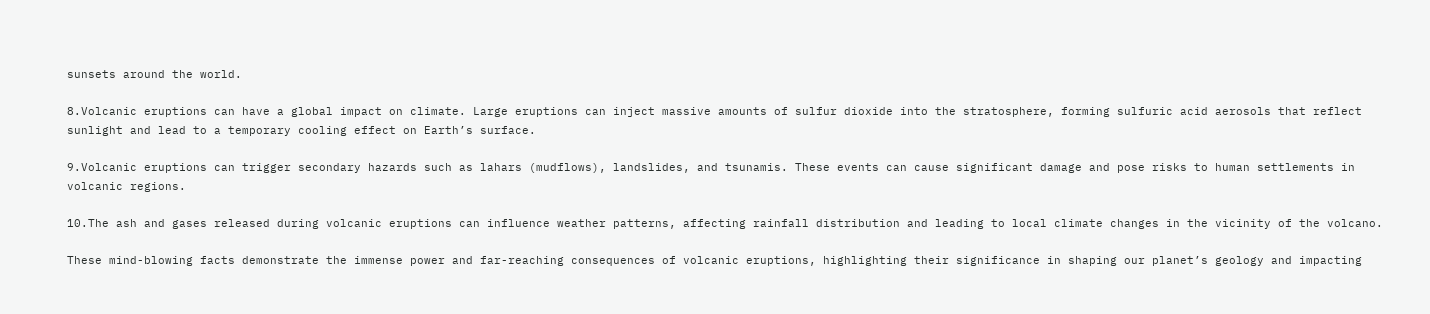sunsets around the world.

8.Volcanic eruptions can have a global impact on climate. Large eruptions can inject massive amounts of sulfur dioxide into the stratosphere, forming sulfuric acid aerosols that reflect sunlight and lead to a temporary cooling effect on Earth’s surface.

9.Volcanic eruptions can trigger secondary hazards such as lahars (mudflows), landslides, and tsunamis. These events can cause significant damage and pose risks to human settlements in volcanic regions.

10.The ash and gases released during volcanic eruptions can influence weather patterns, affecting rainfall distribution and leading to local climate changes in the vicinity of the volcano.

These mind-blowing facts demonstrate the immense power and far-reaching consequences of volcanic eruptions, highlighting their significance in shaping our planet’s geology and impacting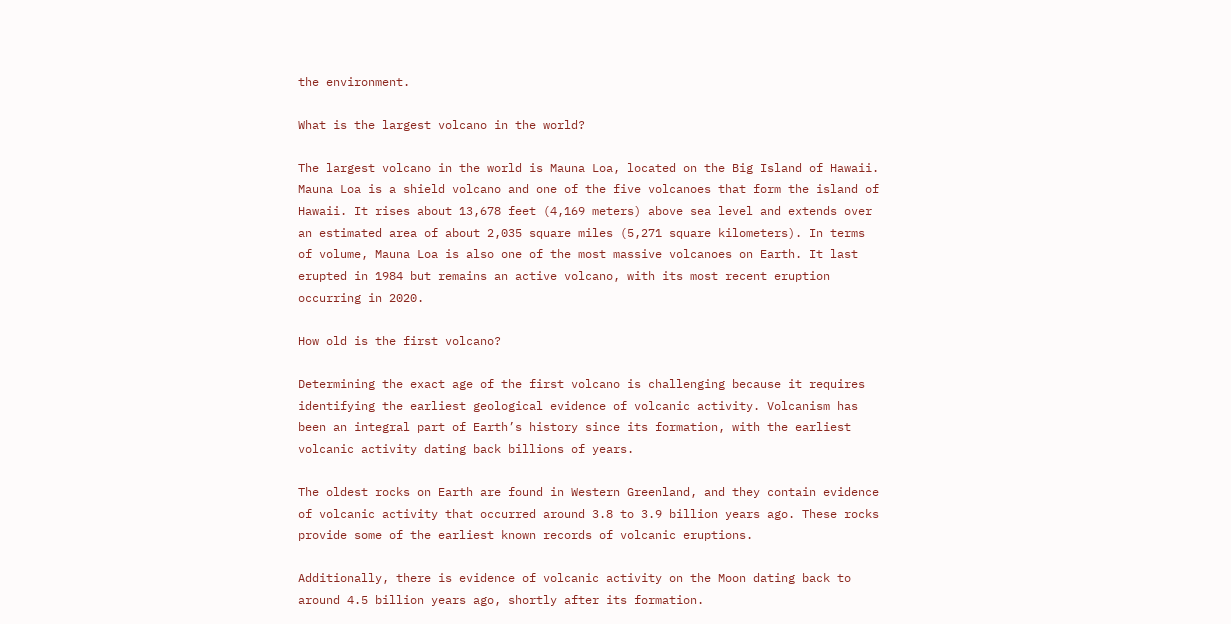the environment.

What is the largest volcano in the world?

The largest volcano in the world is Mauna Loa, located on the Big Island of Hawaii. Mauna Loa is a shield volcano and one of the five volcanoes that form the island of Hawaii. It rises about 13,678 feet (4,169 meters) above sea level and extends over an estimated area of about 2,035 square miles (5,271 square kilometers). In terms of volume, Mauna Loa is also one of the most massive volcanoes on Earth. It last erupted in 1984 but remains an active volcano, with its most recent eruption occurring in 2020.

How old is the first volcano?

Determining the exact age of the first volcano is challenging because it requires identifying the earliest geological evidence of volcanic activity. Volcanism has been an integral part of Earth’s history since its formation, with the earliest volcanic activity dating back billions of years.

The oldest rocks on Earth are found in Western Greenland, and they contain evidence of volcanic activity that occurred around 3.8 to 3.9 billion years ago. These rocks provide some of the earliest known records of volcanic eruptions.

Additionally, there is evidence of volcanic activity on the Moon dating back to around 4.5 billion years ago, shortly after its formation.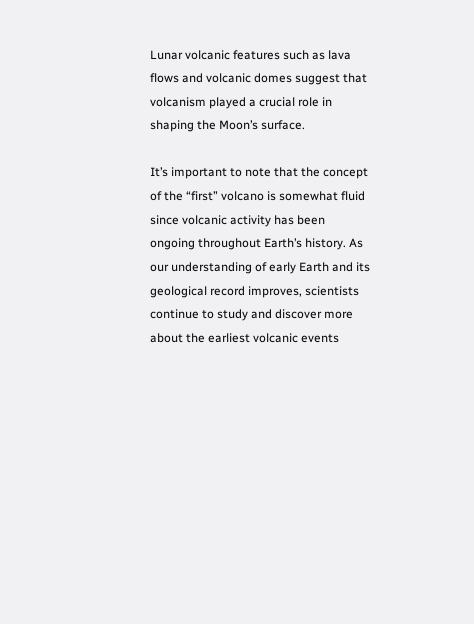Lunar volcanic features such as lava flows and volcanic domes suggest that volcanism played a crucial role in shaping the Moon’s surface.

It’s important to note that the concept of the “first” volcano is somewhat fluid since volcanic activity has been ongoing throughout Earth’s history. As our understanding of early Earth and its geological record improves, scientists continue to study and discover more about the earliest volcanic events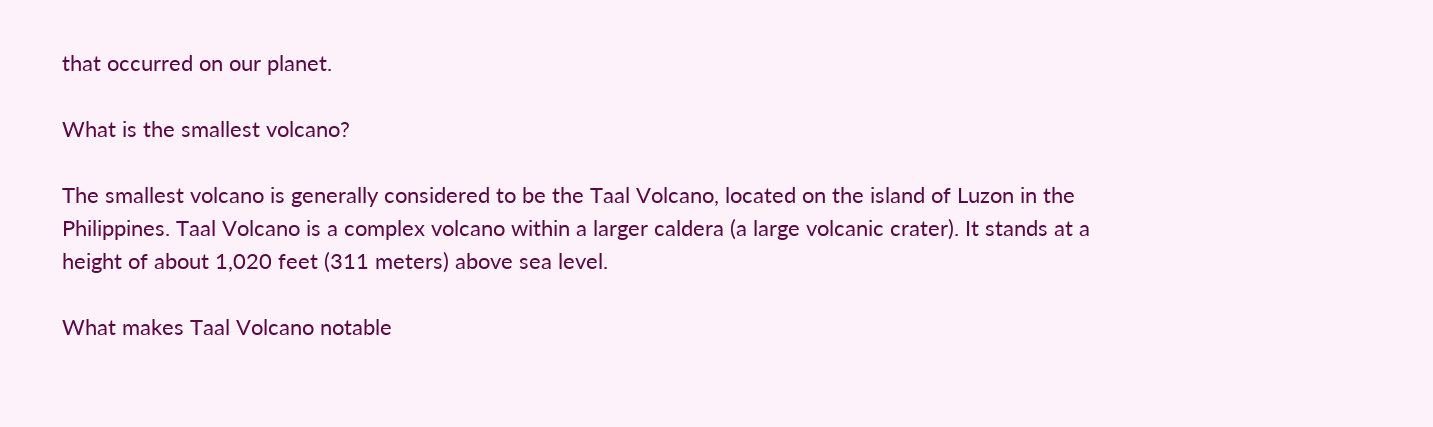that occurred on our planet.

What is the smallest volcano?

The smallest volcano is generally considered to be the Taal Volcano, located on the island of Luzon in the Philippines. Taal Volcano is a complex volcano within a larger caldera (a large volcanic crater). It stands at a height of about 1,020 feet (311 meters) above sea level.

What makes Taal Volcano notable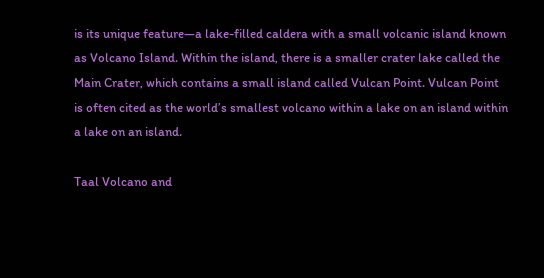is its unique feature—a lake-filled caldera with a small volcanic island known as Volcano Island. Within the island, there is a smaller crater lake called the Main Crater, which contains a small island called Vulcan Point. Vulcan Point is often cited as the world’s smallest volcano within a lake on an island within a lake on an island.

Taal Volcano and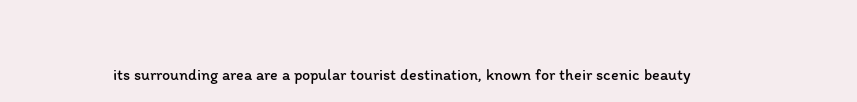its surrounding area are a popular tourist destination, known for their scenic beauty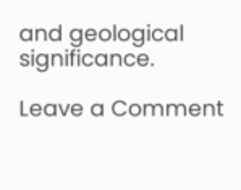and geological significance.

Leave a Comment